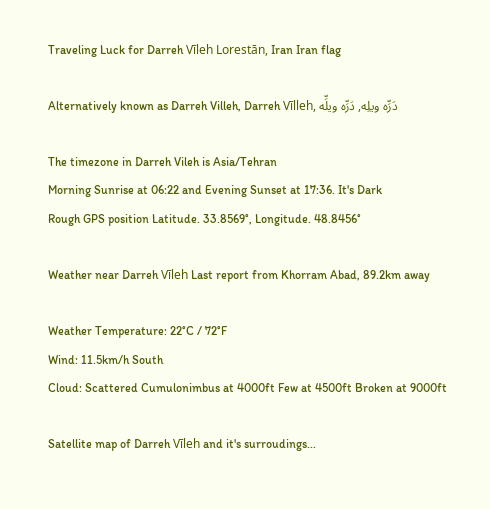Traveling Luck for Darreh Vīleh Lorestān, Iran Iran flag

Alternatively known as Darreh Villeh, Darreh Vīlleh, دَرِّه ويلِه, دَرِّه ويلِّه

The timezone in Darreh Vileh is Asia/Tehran
Morning Sunrise at 06:22 and Evening Sunset at 17:36. It's Dark
Rough GPS position Latitude. 33.8569°, Longitude. 48.8456°

Weather near Darreh Vīleh Last report from Khorram Abad, 89.2km away

Weather Temperature: 22°C / 72°F
Wind: 11.5km/h South
Cloud: Scattered Cumulonimbus at 4000ft Few at 4500ft Broken at 9000ft

Satellite map of Darreh Vīleh and it's surroudings...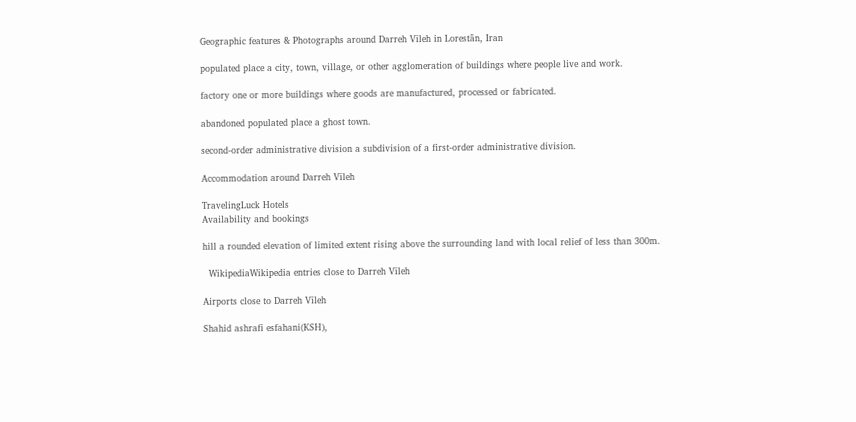Geographic features & Photographs around Darreh Vīleh in Lorestān, Iran

populated place a city, town, village, or other agglomeration of buildings where people live and work.

factory one or more buildings where goods are manufactured, processed or fabricated.

abandoned populated place a ghost town.

second-order administrative division a subdivision of a first-order administrative division.

Accommodation around Darreh Vīleh

TravelingLuck Hotels
Availability and bookings

hill a rounded elevation of limited extent rising above the surrounding land with local relief of less than 300m.

  WikipediaWikipedia entries close to Darreh Vīleh

Airports close to Darreh Vīleh

Shahid ashrafi esfahani(KSH),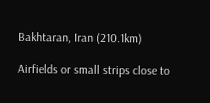Bakhtaran, Iran (210.1km)

Airfields or small strips close to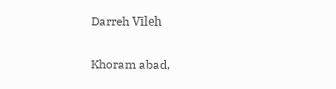Darreh Vīleh

Khoram abad,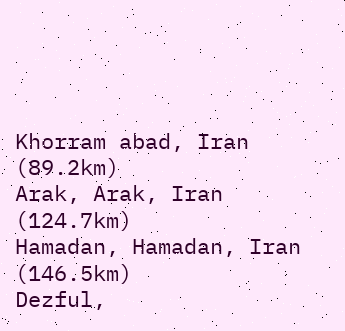Khorram abad, Iran (89.2km)
Arak, Arak, Iran (124.7km)
Hamadan, Hamadan, Iran (146.5km)
Dezful,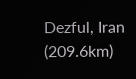Dezful, Iran (209.6km)